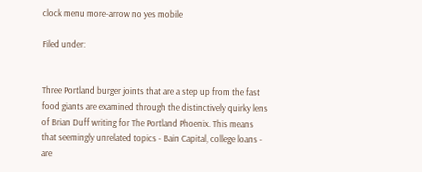clock menu more-arrow no yes mobile

Filed under:


Three Portland burger joints that are a step up from the fast food giants are examined through the distinctively quirky lens of Brian Duff writing for The Portland Phoenix. This means that seemingly unrelated topics - Bain Capital, college loans - are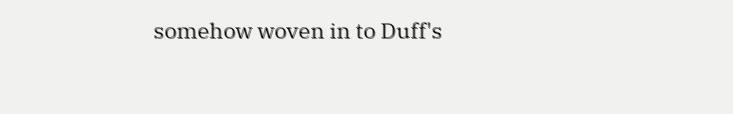somehow woven in to Duff's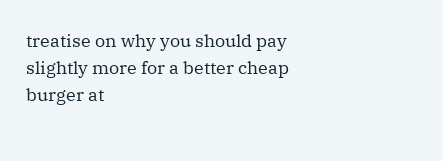treatise on why you should pay slightly more for a better cheap burger at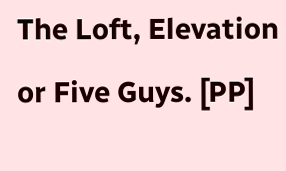The Loft, Elevation or Five Guys. [PP]